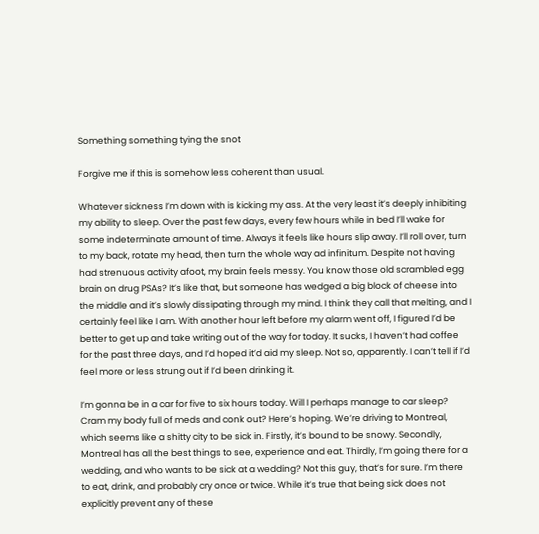Something something tying the snot

Forgive me if this is somehow less coherent than usual.

Whatever sickness I’m down with is kicking my ass. At the very least it’s deeply inhibiting my ability to sleep. Over the past few days, every few hours while in bed I’ll wake for some indeterminate amount of time. Always it feels like hours slip away. I’ll roll over, turn to my back, rotate my head, then turn the whole way ad infinitum. Despite not having had strenuous activity afoot, my brain feels messy. You know those old scrambled egg brain on drug PSAs? It’s like that, but someone has wedged a big block of cheese into the middle and it’s slowly dissipating through my mind. I think they call that melting, and I certainly feel like I am. With another hour left before my alarm went off, I figured I’d be better to get up and take writing out of the way for today. It sucks, I haven’t had coffee for the past three days, and I’d hoped it’d aid my sleep. Not so, apparently. I can’t tell if I’d feel more or less strung out if I’d been drinking it.

I’m gonna be in a car for five to six hours today. Will I perhaps manage to car sleep? Cram my body full of meds and conk out? Here’s hoping. We’re driving to Montreal, which seems like a shitty city to be sick in. Firstly, it’s bound to be snowy. Secondly, Montreal has all the best things to see, experience and eat. Thirdly, I’m going there for a wedding, and who wants to be sick at a wedding? Not this guy, that’s for sure. I’m there to eat, drink, and probably cry once or twice. While it’s true that being sick does not explicitly prevent any of these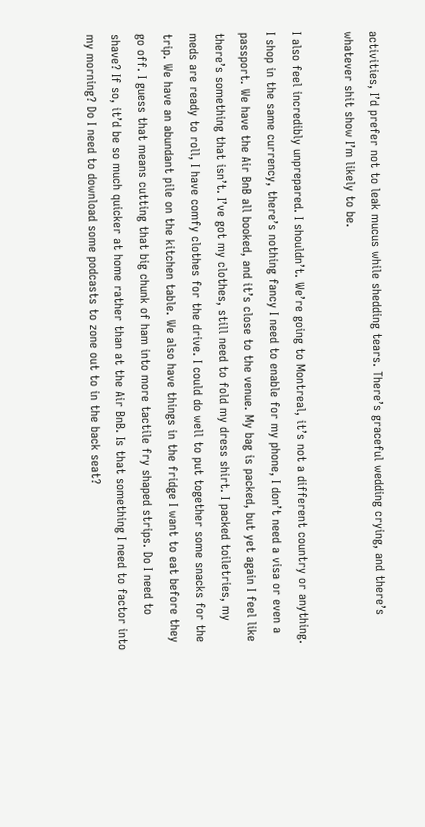activities, I’d prefer not to leak mucus while shedding tears. There’s graceful wedding crying, and there’s whatever shit show I’m likely to be.

I also feel incredibly unprepared. I shouldn’t. We’re going to Montreal, it’s not a different country or anything. I shop in the same currency, there’s nothing fancy I need to enable for my phone, I don’t need a visa or even a passport. We have the Air BnB all booked, and it’s close to the venue. My bag is packed, but yet again I feel like there’s something that isn’t. I’ve got my clothes, still need to fold my dress shirt. I packed toiletries, my meds are ready to roll, I have comfy clothes for the drive. I could do well to put together some snacks for the trip. We have an abundant pile on the kitchen table. We also have things in the fridge I want to eat before they go off. I guess that means cutting that big chunk of ham into more tactile fry shaped strips. Do I need to shave? If so, it’d be so much quicker at home rather than at the Air BnB. Is that something I need to factor into my morning? Do I need to download some podcasts to zone out to in the back seat?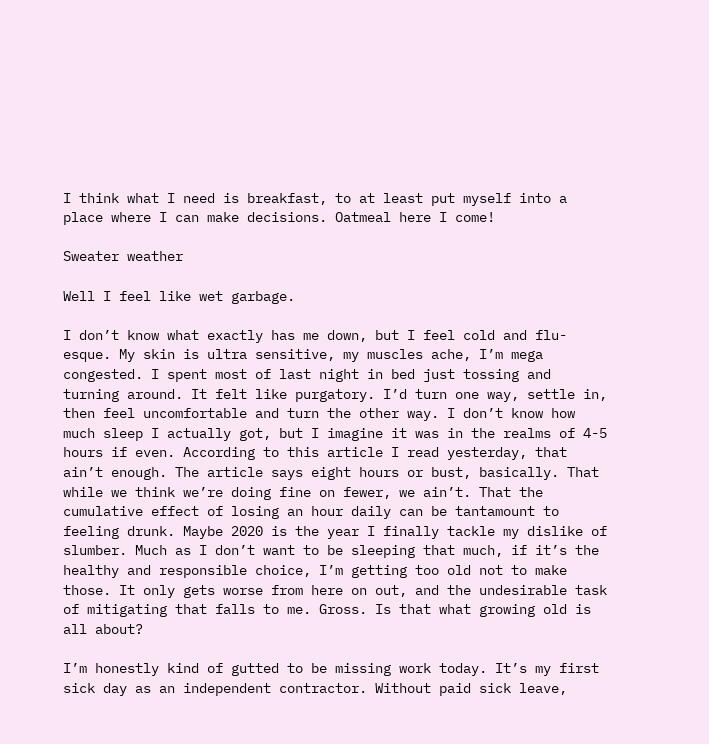I think what I need is breakfast, to at least put myself into a place where I can make decisions. Oatmeal here I come!

Sweater weather

Well I feel like wet garbage.

I don’t know what exactly has me down, but I feel cold and flu-esque. My skin is ultra sensitive, my muscles ache, I’m mega congested. I spent most of last night in bed just tossing and turning around. It felt like purgatory. I’d turn one way, settle in, then feel uncomfortable and turn the other way. I don’t know how much sleep I actually got, but I imagine it was in the realms of 4-5 hours if even. According to this article I read yesterday, that ain’t enough. The article says eight hours or bust, basically. That while we think we’re doing fine on fewer, we ain’t. That the cumulative effect of losing an hour daily can be tantamount to feeling drunk. Maybe 2020 is the year I finally tackle my dislike of slumber. Much as I don’t want to be sleeping that much, if it’s the healthy and responsible choice, I’m getting too old not to make those. It only gets worse from here on out, and the undesirable task of mitigating that falls to me. Gross. Is that what growing old is all about?

I’m honestly kind of gutted to be missing work today. It’s my first sick day as an independent contractor. Without paid sick leave,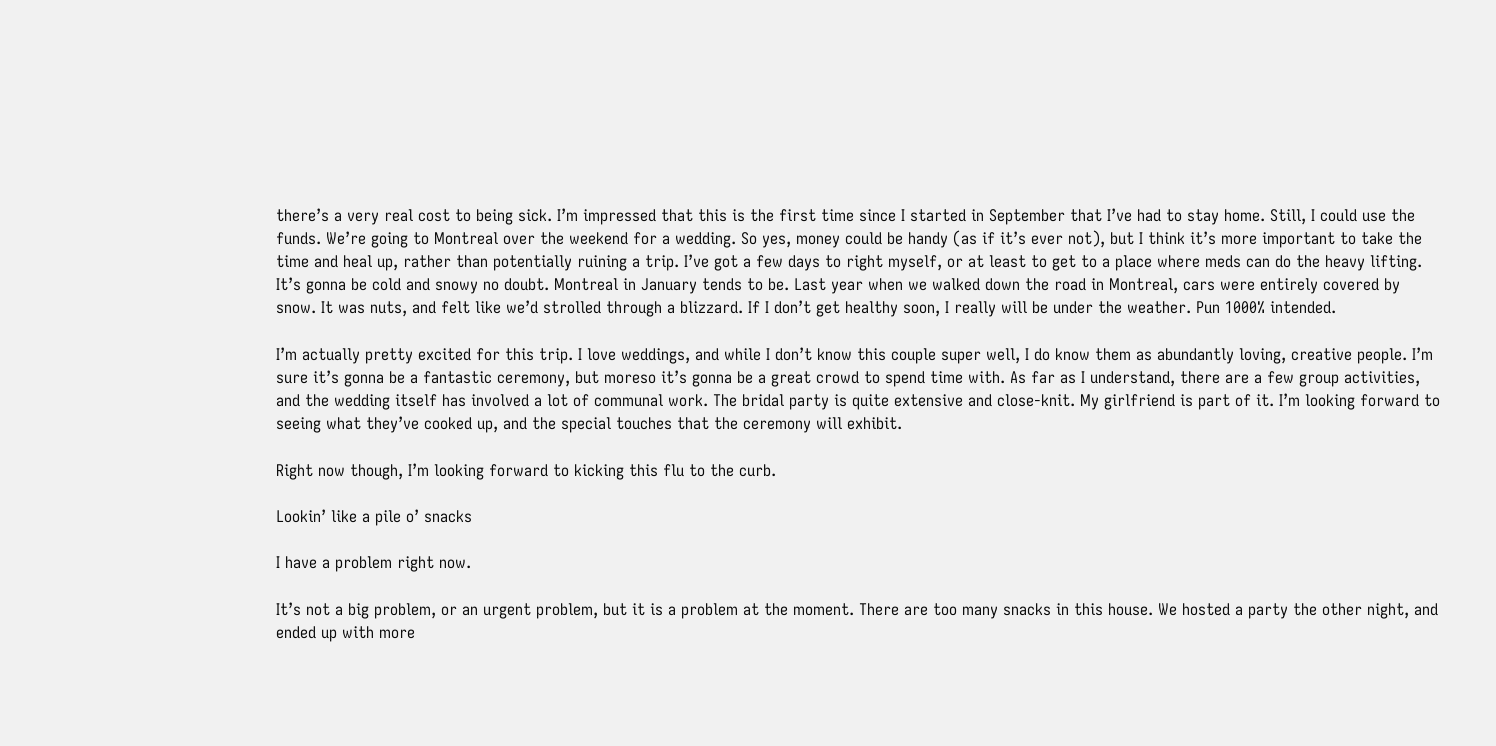there’s a very real cost to being sick. I’m impressed that this is the first time since I started in September that I’ve had to stay home. Still, I could use the funds. We’re going to Montreal over the weekend for a wedding. So yes, money could be handy (as if it’s ever not), but I think it’s more important to take the time and heal up, rather than potentially ruining a trip. I’ve got a few days to right myself, or at least to get to a place where meds can do the heavy lifting. It’s gonna be cold and snowy no doubt. Montreal in January tends to be. Last year when we walked down the road in Montreal, cars were entirely covered by snow. It was nuts, and felt like we’d strolled through a blizzard. If I don’t get healthy soon, I really will be under the weather. Pun 1000% intended.

I’m actually pretty excited for this trip. I love weddings, and while I don’t know this couple super well, I do know them as abundantly loving, creative people. I’m sure it’s gonna be a fantastic ceremony, but moreso it’s gonna be a great crowd to spend time with. As far as I understand, there are a few group activities, and the wedding itself has involved a lot of communal work. The bridal party is quite extensive and close-knit. My girlfriend is part of it. I’m looking forward to seeing what they’ve cooked up, and the special touches that the ceremony will exhibit.

Right now though, I’m looking forward to kicking this flu to the curb.

Lookin’ like a pile o’ snacks

I have a problem right now.

It’s not a big problem, or an urgent problem, but it is a problem at the moment. There are too many snacks in this house. We hosted a party the other night, and ended up with more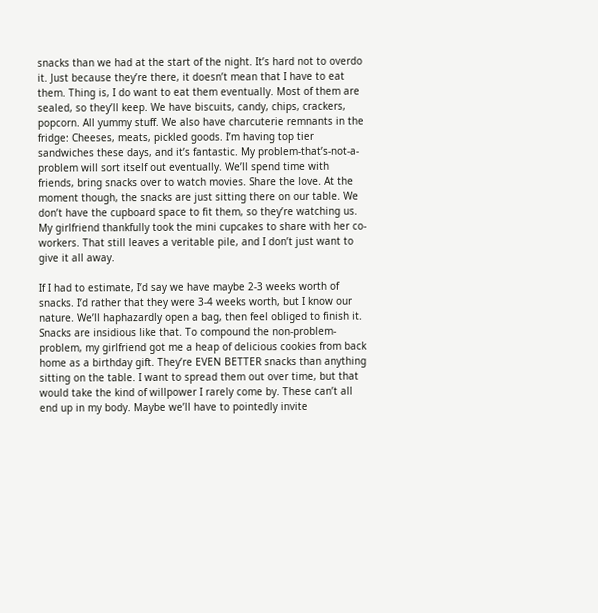snacks than we had at the start of the night. It’s hard not to overdo it. Just because they’re there, it doesn’t mean that I have to eat them. Thing is, I do want to eat them eventually. Most of them are sealed, so they’ll keep. We have biscuits, candy, chips, crackers, popcorn. All yummy stuff. We also have charcuterie remnants in the fridge: Cheeses, meats, pickled goods. I’m having top tier sandwiches these days, and it’s fantastic. My problem-that’s-not-a-problem will sort itself out eventually. We’ll spend time with friends, bring snacks over to watch movies. Share the love. At the moment though, the snacks are just sitting there on our table. We don’t have the cupboard space to fit them, so they’re watching us. My girlfriend thankfully took the mini cupcakes to share with her co-workers. That still leaves a veritable pile, and I don’t just want to give it all away.

If I had to estimate, I’d say we have maybe 2-3 weeks worth of snacks. I’d rather that they were 3-4 weeks worth, but I know our nature. We’ll haphazardly open a bag, then feel obliged to finish it. Snacks are insidious like that. To compound the non-problem-problem, my girlfriend got me a heap of delicious cookies from back home as a birthday gift. They’re EVEN BETTER snacks than anything sitting on the table. I want to spread them out over time, but that would take the kind of willpower I rarely come by. These can’t all end up in my body. Maybe we’ll have to pointedly invite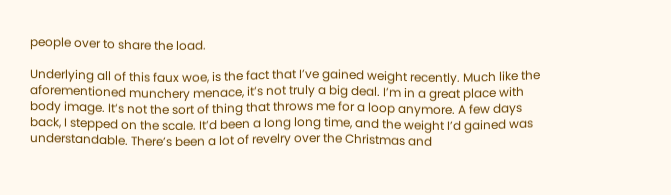people over to share the load.

Underlying all of this faux woe, is the fact that I’ve gained weight recently. Much like the aforementioned munchery menace, it’s not truly a big deal. I’m in a great place with body image. It’s not the sort of thing that throws me for a loop anymore. A few days back, I stepped on the scale. It’d been a long long time, and the weight I’d gained was understandable. There’s been a lot of revelry over the Christmas and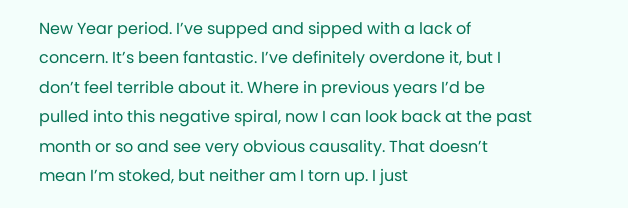New Year period. I’ve supped and sipped with a lack of concern. It’s been fantastic. I’ve definitely overdone it, but I don’t feel terrible about it. Where in previous years I’d be pulled into this negative spiral, now I can look back at the past month or so and see very obvious causality. That doesn’t mean I’m stoked, but neither am I torn up. I just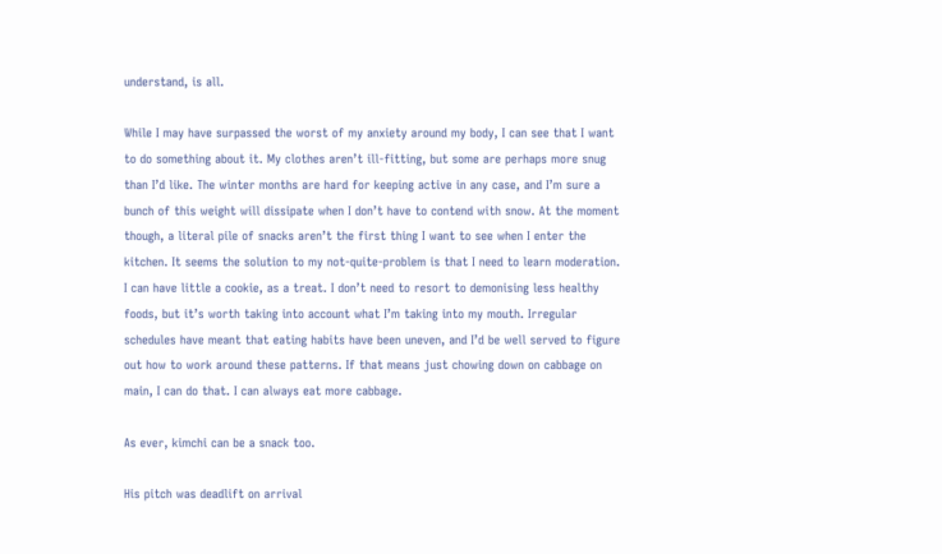understand, is all.

While I may have surpassed the worst of my anxiety around my body, I can see that I want to do something about it. My clothes aren’t ill-fitting, but some are perhaps more snug than I’d like. The winter months are hard for keeping active in any case, and I’m sure a bunch of this weight will dissipate when I don’t have to contend with snow. At the moment though, a literal pile of snacks aren’t the first thing I want to see when I enter the kitchen. It seems the solution to my not-quite-problem is that I need to learn moderation. I can have little a cookie, as a treat. I don’t need to resort to demonising less healthy foods, but it’s worth taking into account what I’m taking into my mouth. Irregular schedules have meant that eating habits have been uneven, and I’d be well served to figure out how to work around these patterns. If that means just chowing down on cabbage on main, I can do that. I can always eat more cabbage.

As ever, kimchi can be a snack too.

His pitch was deadlift on arrival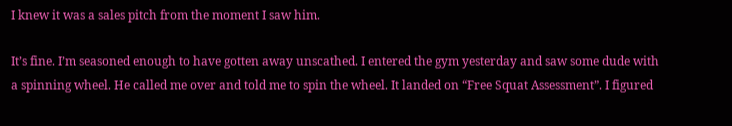I knew it was a sales pitch from the moment I saw him.

It’s fine. I’m seasoned enough to have gotten away unscathed. I entered the gym yesterday and saw some dude with a spinning wheel. He called me over and told me to spin the wheel. It landed on “Free Squat Assessment”. I figured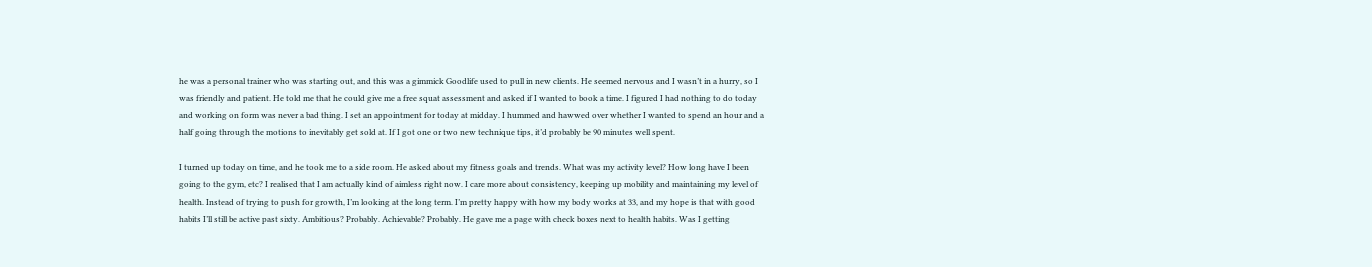he was a personal trainer who was starting out, and this was a gimmick Goodlife used to pull in new clients. He seemed nervous and I wasn’t in a hurry, so I was friendly and patient. He told me that he could give me a free squat assessment and asked if I wanted to book a time. I figured I had nothing to do today and working on form was never a bad thing. I set an appointment for today at midday. I hummed and hawwed over whether I wanted to spend an hour and a half going through the motions to inevitably get sold at. If I got one or two new technique tips, it’d probably be 90 minutes well spent.

I turned up today on time, and he took me to a side room. He asked about my fitness goals and trends. What was my activity level? How long have I been going to the gym, etc? I realised that I am actually kind of aimless right now. I care more about consistency, keeping up mobility and maintaining my level of health. Instead of trying to push for growth, I’m looking at the long term. I’m pretty happy with how my body works at 33, and my hope is that with good habits I’ll still be active past sixty. Ambitious? Probably. Achievable? Probably. He gave me a page with check boxes next to health habits. Was I getting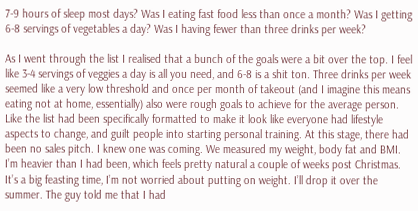7-9 hours of sleep most days? Was I eating fast food less than once a month? Was I getting 6-8 servings of vegetables a day? Was I having fewer than three drinks per week?

As I went through the list I realised that a bunch of the goals were a bit over the top. I feel like 3-4 servings of veggies a day is all you need, and 6-8 is a shit ton. Three drinks per week seemed like a very low threshold and once per month of takeout (and I imagine this means eating not at home, essentially) also were rough goals to achieve for the average person. Like the list had been specifically formatted to make it look like everyone had lifestyle aspects to change, and guilt people into starting personal training. At this stage, there had been no sales pitch. I knew one was coming. We measured my weight, body fat and BMI. I’m heavier than I had been, which feels pretty natural a couple of weeks post Christmas. It’s a big feasting time, I’m not worried about putting on weight. I’ll drop it over the summer. The guy told me that I had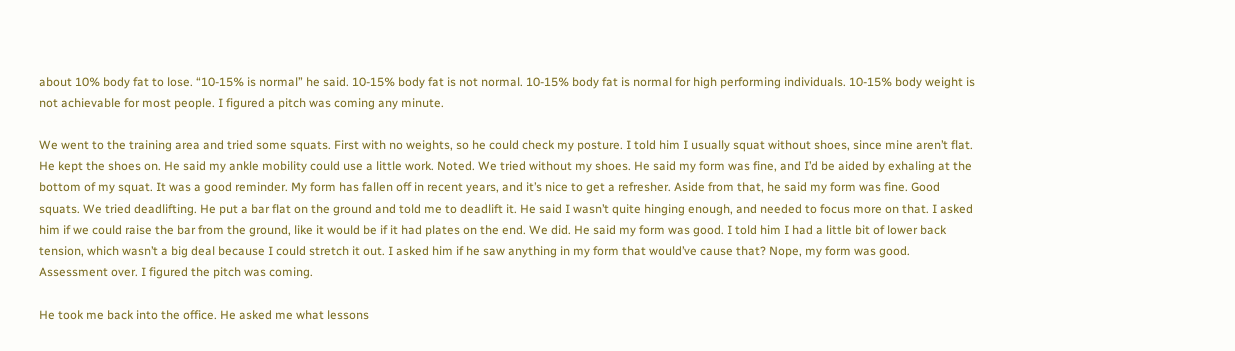about 10% body fat to lose. “10-15% is normal” he said. 10-15% body fat is not normal. 10-15% body fat is normal for high performing individuals. 10-15% body weight is not achievable for most people. I figured a pitch was coming any minute.

We went to the training area and tried some squats. First with no weights, so he could check my posture. I told him I usually squat without shoes, since mine aren’t flat. He kept the shoes on. He said my ankle mobility could use a little work. Noted. We tried without my shoes. He said my form was fine, and I’d be aided by exhaling at the bottom of my squat. It was a good reminder. My form has fallen off in recent years, and it’s nice to get a refresher. Aside from that, he said my form was fine. Good squats. We tried deadlifting. He put a bar flat on the ground and told me to deadlift it. He said I wasn’t quite hinging enough, and needed to focus more on that. I asked him if we could raise the bar from the ground, like it would be if it had plates on the end. We did. He said my form was good. I told him I had a little bit of lower back tension, which wasn’t a big deal because I could stretch it out. I asked him if he saw anything in my form that would’ve cause that? Nope, my form was good. Assessment over. I figured the pitch was coming.

He took me back into the office. He asked me what lessons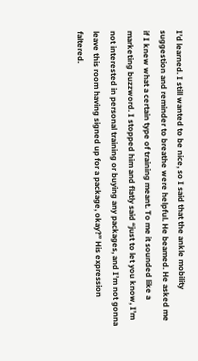I’d learned. I still wanted to be nice, so I said that the ankle mobility suggestion and reminder to breathe were helpful. He beamed. He asked me if I knew what a certain type of training meant. To me it sounded like a marketing buzzword. I stopped him and flatly said “just to let you know, I’m not interested in personal training or buying any packages, and I’m not gonna leave this room having signed up for a package, okay?” His expression faltered.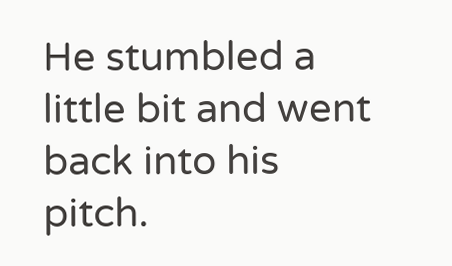He stumbled a little bit and went back into his pitch.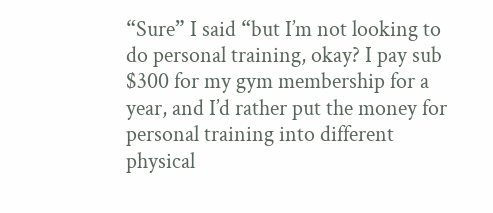“Sure” I said “but I’m not looking to do personal training, okay? I pay sub $300 for my gym membership for a year, and I’d rather put the money for personal training into different physical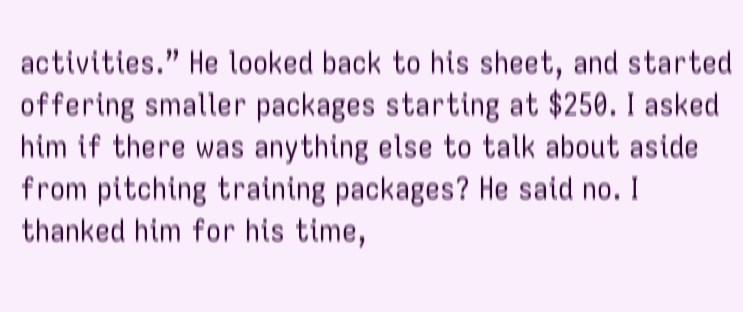activities.” He looked back to his sheet, and started offering smaller packages starting at $250. I asked him if there was anything else to talk about aside from pitching training packages? He said no. I thanked him for his time,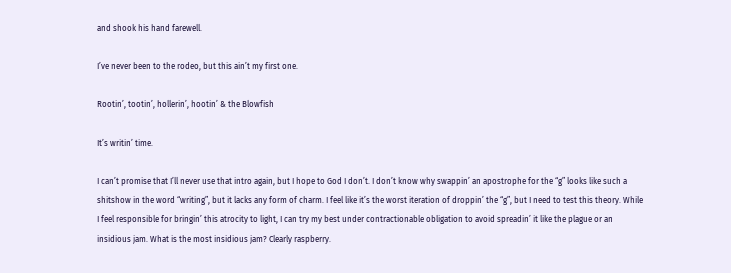and shook his hand farewell.

I’ve never been to the rodeo, but this ain’t my first one.

Rootin’, tootin’, hollerin’, hootin’ & the Blowfish

It’s writin’ time.

I can’t promise that I’ll never use that intro again, but I hope to God I don’t. I don’t know why swappin’ an apostrophe for the “g” looks like such a shitshow in the word “writing”, but it lacks any form of charm. I feel like it’s the worst iteration of droppin’ the “g”, but I need to test this theory. While I feel responsible for bringin’ this atrocity to light, I can try my best under contractionable obligation to avoid spreadin’ it like the plague or an insidious jam. What is the most insidious jam? Clearly raspberry.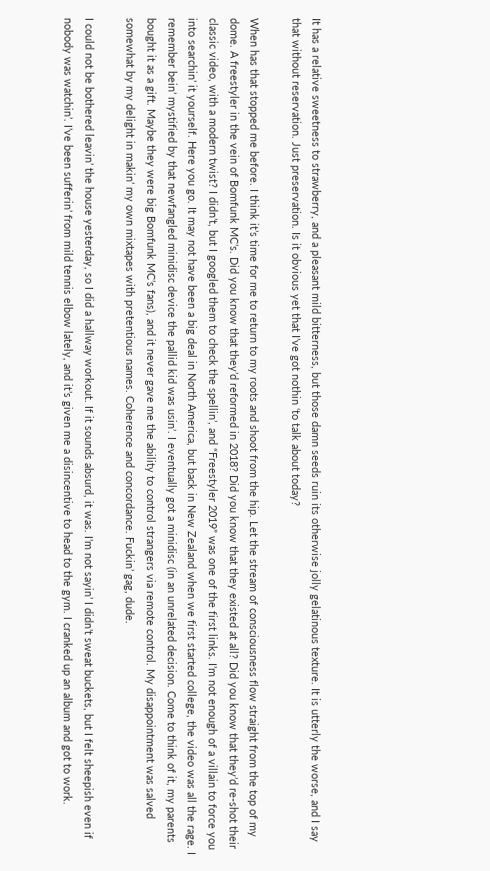It has a relative sweetness to strawberry, and a pleasant mild bitterness, but those damn seeds ruin its otherwise jolly gelatinous texture. It is utterly the worse, and I say that without reservation. Just preservation. Is it obvious yet that I’ve got nothin ‘to talk about today?

When has that stopped me before. I think it’s time for me to return to my roots and shoot from the hip. Let the stream of consciousness flow straight from the top of my dome. A freestyler in the vein of Bomfunk MC’s. Did you know that they’d reformed in 2018? Did you know that they existed at all? Did you know that they’d re-shot their classic video, with a modern twist? I didn’t, but I googled them to check the spellin’, and “Freestyler 2019” was one of the first links. I’m not enough of a villain to force you into searchin’ it yourself. Here you go. It may not have been a big deal in North America, but back in New Zealand when we first started college, the video was all the rage. I remember bein’ mystified by that newfangled minidisc device the pallid kid was usin’. I eventually got a minidisc (in an unrelated decision. Come to think of it, my parents bought it as a gift. Maybe they were big Bomfunk MC’s fans), and it never gave me the ability to control strangers via remote control. My disappointment was salved somewhat by my delight in makin’ my own mixtapes with pretentious names. Coherence and concordance. Fuckin’ gag, dude.

I could not be bothered leavin’ the house yesterday, so I did a hallway workout. If it sounds absurd, it was. I’m not sayin’ I didn’t sweat buckets, but I felt sheepish even if nobody was watchin’. I’ve been sufferin’ from mild tennis elbow lately, and it’s given me a disincentive to head to the gym. I cranked up an album and got to work.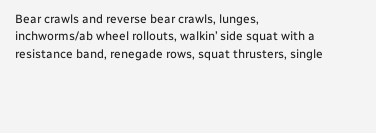Bear crawls and reverse bear crawls, lunges, inchworms/ab wheel rollouts, walkin’ side squat with a resistance band, renegade rows, squat thrusters, single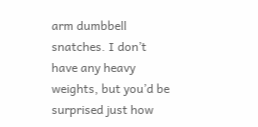arm dumbbell snatches. I don’t have any heavy weights, but you’d be surprised just how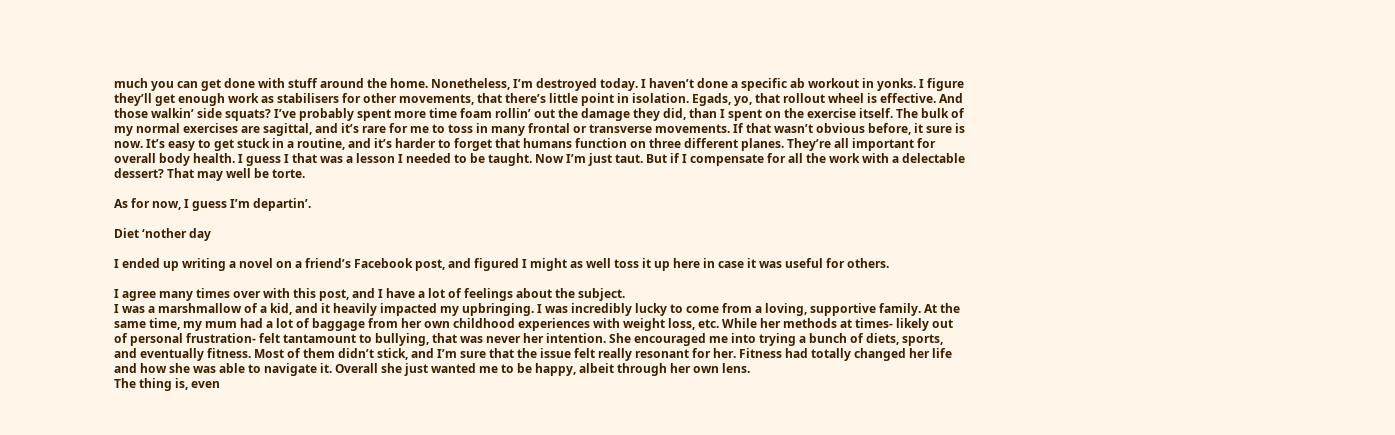much you can get done with stuff around the home. Nonetheless, I’m destroyed today. I haven’t done a specific ab workout in yonks. I figure they’ll get enough work as stabilisers for other movements, that there’s little point in isolation. Egads, yo, that rollout wheel is effective. And those walkin’ side squats? I’ve probably spent more time foam rollin’ out the damage they did, than I spent on the exercise itself. The bulk of my normal exercises are sagittal, and it’s rare for me to toss in many frontal or transverse movements. If that wasn’t obvious before, it sure is now. It’s easy to get stuck in a routine, and it’s harder to forget that humans function on three different planes. They’re all important for overall body health. I guess I that was a lesson I needed to be taught. Now I’m just taut. But if I compensate for all the work with a delectable dessert? That may well be torte.

As for now, I guess I’m departin’.

Diet ‘nother day

I ended up writing a novel on a friend’s Facebook post, and figured I might as well toss it up here in case it was useful for others.

I agree many times over with this post, and I have a lot of feelings about the subject.
I was a marshmallow of a kid, and it heavily impacted my upbringing. I was incredibly lucky to come from a loving, supportive family. At the same time, my mum had a lot of baggage from her own childhood experiences with weight loss, etc. While her methods at times- likely out of personal frustration- felt tantamount to bullying, that was never her intention. She encouraged me into trying a bunch of diets, sports, and eventually fitness. Most of them didn’t stick, and I’m sure that the issue felt really resonant for her. Fitness had totally changed her life and how she was able to navigate it. Overall she just wanted me to be happy, albeit through her own lens.
The thing is, even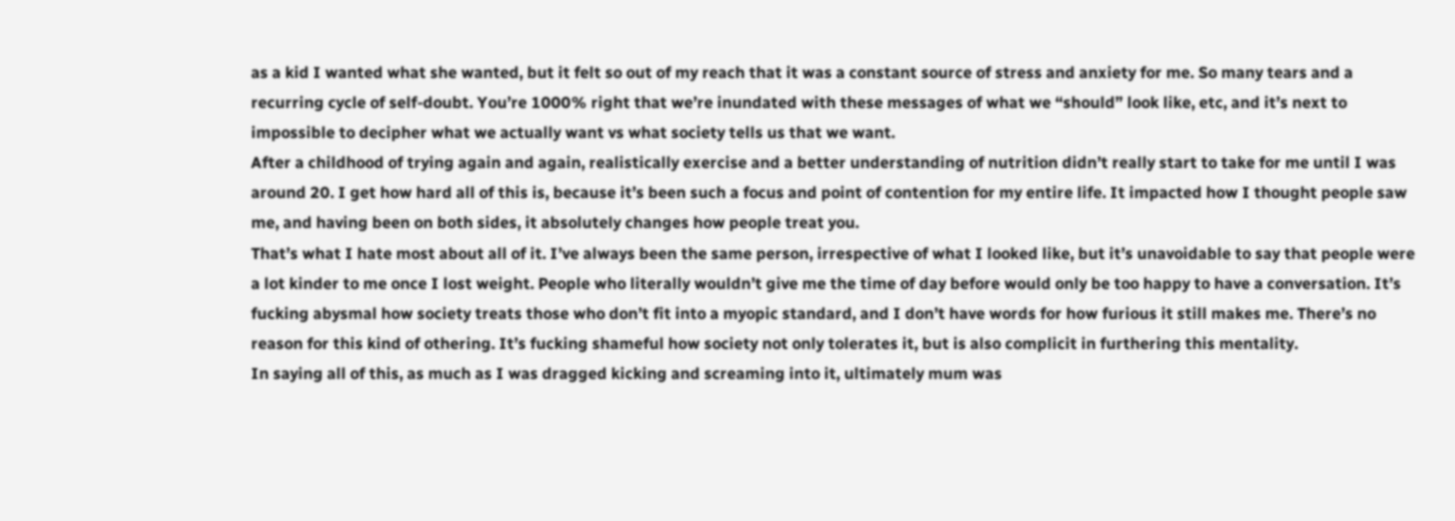as a kid I wanted what she wanted, but it felt so out of my reach that it was a constant source of stress and anxiety for me. So many tears and a recurring cycle of self-doubt. You’re 1000% right that we’re inundated with these messages of what we “should” look like, etc, and it’s next to impossible to decipher what we actually want vs what society tells us that we want.
After a childhood of trying again and again, realistically exercise and a better understanding of nutrition didn’t really start to take for me until I was around 20. I get how hard all of this is, because it’s been such a focus and point of contention for my entire life. It impacted how I thought people saw me, and having been on both sides, it absolutely changes how people treat you.
That’s what I hate most about all of it. I’ve always been the same person, irrespective of what I looked like, but it’s unavoidable to say that people were a lot kinder to me once I lost weight. People who literally wouldn’t give me the time of day before would only be too happy to have a conversation. It’s fucking abysmal how society treats those who don’t fit into a myopic standard, and I don’t have words for how furious it still makes me. There’s no reason for this kind of othering. It’s fucking shameful how society not only tolerates it, but is also complicit in furthering this mentality.
In saying all of this, as much as I was dragged kicking and screaming into it, ultimately mum was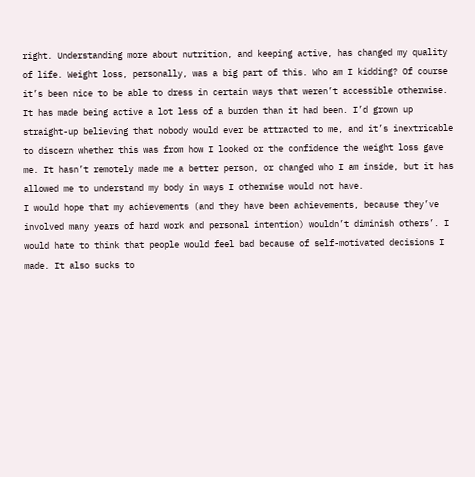right. Understanding more about nutrition, and keeping active, has changed my quality of life. Weight loss, personally, was a big part of this. Who am I kidding? Of course it’s been nice to be able to dress in certain ways that weren’t accessible otherwise. It has made being active a lot less of a burden than it had been. I’d grown up straight-up believing that nobody would ever be attracted to me, and it’s inextricable to discern whether this was from how I looked or the confidence the weight loss gave me. It hasn’t remotely made me a better person, or changed who I am inside, but it has allowed me to understand my body in ways I otherwise would not have.
I would hope that my achievements (and they have been achievements, because they’ve involved many years of hard work and personal intention) wouldn’t diminish others’. I would hate to think that people would feel bad because of self-motivated decisions I made. It also sucks to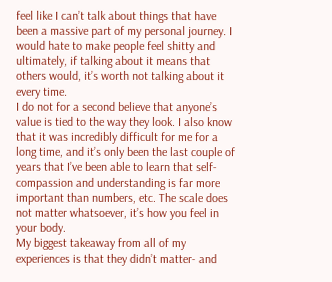feel like I can’t talk about things that have been a massive part of my personal journey. I would hate to make people feel shitty and ultimately, if talking about it means that others would, it’s worth not talking about it every time.
I do not for a second believe that anyone’s value is tied to the way they look. I also know that it was incredibly difficult for me for a long time, and it’s only been the last couple of years that I’ve been able to learn that self-compassion and understanding is far more important than numbers, etc. The scale does not matter whatsoever, it’s how you feel in your body.
My biggest takeaway from all of my experiences is that they didn’t matter- and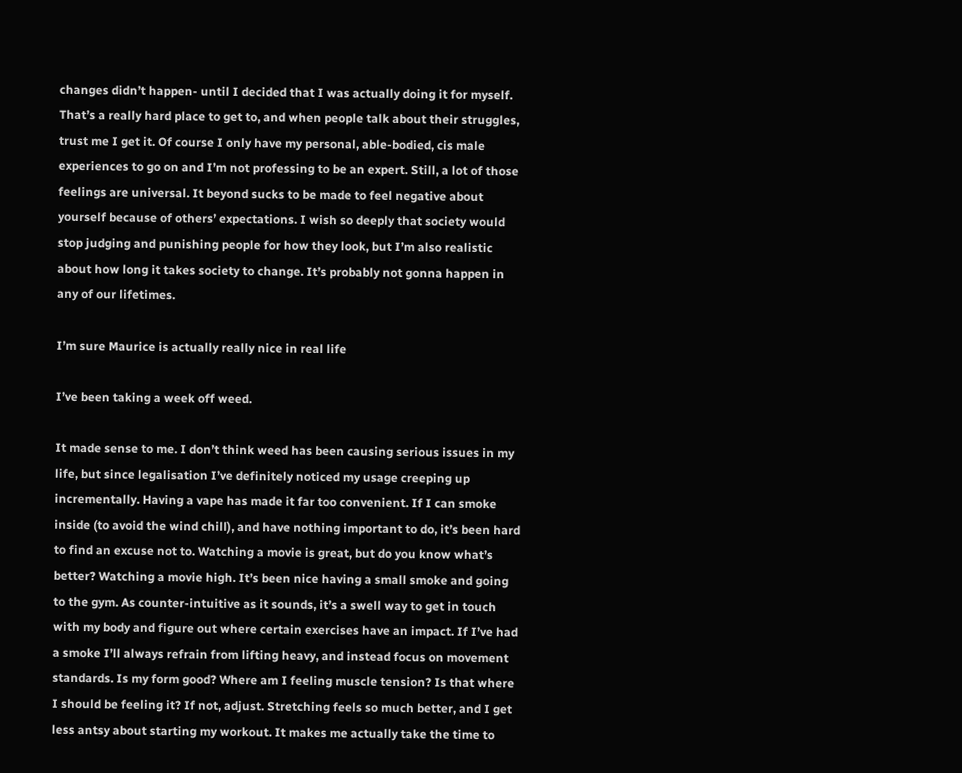changes didn’t happen- until I decided that I was actually doing it for myself. That’s a really hard place to get to, and when people talk about their struggles, trust me I get it. Of course I only have my personal, able-bodied, cis male experiences to go on and I’m not professing to be an expert. Still, a lot of those feelings are universal. It beyond sucks to be made to feel negative about yourself because of others’ expectations. I wish so deeply that society would stop judging and punishing people for how they look, but I’m also realistic about how long it takes society to change. It’s probably not gonna happen in any of our lifetimes.

I’m sure Maurice is actually really nice in real life

I’ve been taking a week off weed.

It made sense to me. I don’t think weed has been causing serious issues in my life, but since legalisation I’ve definitely noticed my usage creeping up incrementally. Having a vape has made it far too convenient. If I can smoke inside (to avoid the wind chill), and have nothing important to do, it’s been hard to find an excuse not to. Watching a movie is great, but do you know what’s better? Watching a movie high. It’s been nice having a small smoke and going to the gym. As counter-intuitive as it sounds, it’s a swell way to get in touch with my body and figure out where certain exercises have an impact. If I’ve had a smoke I’ll always refrain from lifting heavy, and instead focus on movement standards. Is my form good? Where am I feeling muscle tension? Is that where I should be feeling it? If not, adjust. Stretching feels so much better, and I get less antsy about starting my workout. It makes me actually take the time to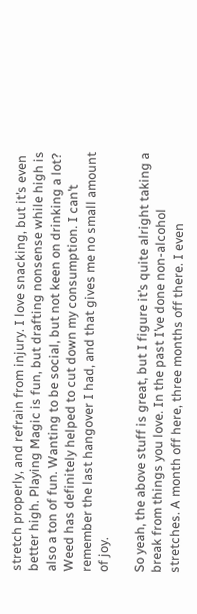stretch properly, and refrain from injury. I love snacking, but it’s even better high. Playing Magic is fun, but drafting nonsense while high is also a ton of fun. Wanting to be social, but not keen on drinking a lot? Weed has definitely helped to cut down my consumption. I can’t remember the last hangover I had, and that gives me no small amount of joy.

So yeah, the above stuff is great, but I figure it’s quite alright taking a break from things you love. In the past I’ve done non-alcohol stretches. A month off here, three months off there. I even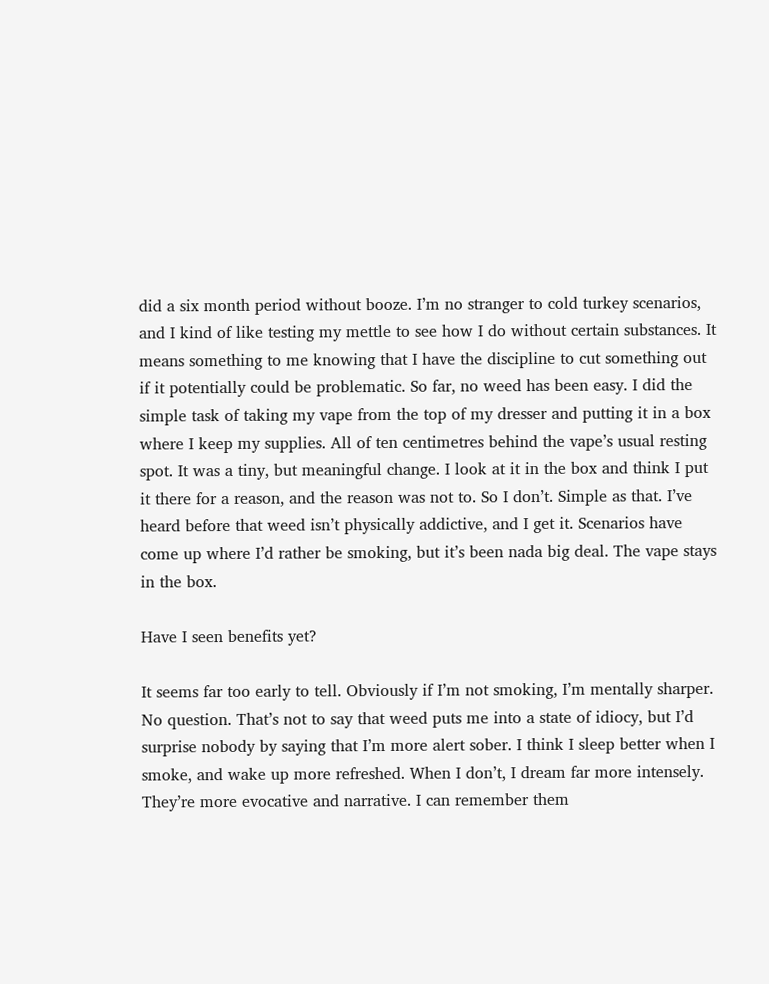did a six month period without booze. I’m no stranger to cold turkey scenarios, and I kind of like testing my mettle to see how I do without certain substances. It means something to me knowing that I have the discipline to cut something out if it potentially could be problematic. So far, no weed has been easy. I did the simple task of taking my vape from the top of my dresser and putting it in a box where I keep my supplies. All of ten centimetres behind the vape’s usual resting spot. It was a tiny, but meaningful change. I look at it in the box and think I put it there for a reason, and the reason was not to. So I don’t. Simple as that. I’ve heard before that weed isn’t physically addictive, and I get it. Scenarios have come up where I’d rather be smoking, but it’s been nada big deal. The vape stays in the box.

Have I seen benefits yet?

It seems far too early to tell. Obviously if I’m not smoking, I’m mentally sharper. No question. That’s not to say that weed puts me into a state of idiocy, but I’d surprise nobody by saying that I’m more alert sober. I think I sleep better when I smoke, and wake up more refreshed. When I don’t, I dream far more intensely. They’re more evocative and narrative. I can remember them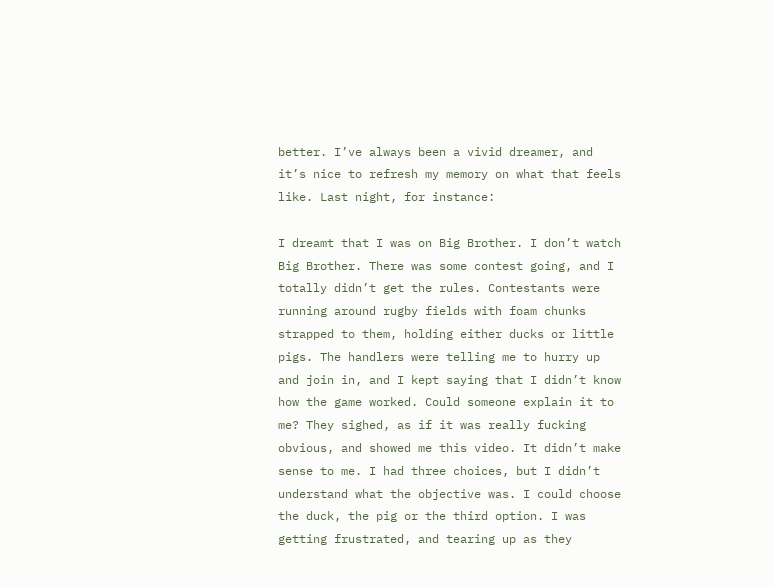better. I’ve always been a vivid dreamer, and it’s nice to refresh my memory on what that feels like. Last night, for instance:

I dreamt that I was on Big Brother. I don’t watch Big Brother. There was some contest going, and I totally didn’t get the rules. Contestants were running around rugby fields with foam chunks strapped to them, holding either ducks or little pigs. The handlers were telling me to hurry up and join in, and I kept saying that I didn’t know how the game worked. Could someone explain it to me? They sighed, as if it was really fucking obvious, and showed me this video. It didn’t make sense to me. I had three choices, but I didn’t understand what the objective was. I could choose the duck, the pig or the third option. I was getting frustrated, and tearing up as they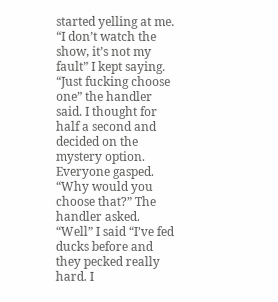started yelling at me. “I don’t watch the show, it’s not my fault” I kept saying. “Just fucking choose one” the handler said. I thought for half a second and decided on the mystery option. Everyone gasped. “Why would you choose that?” The handler asked. “Well” I said “I’ve fed ducks before and they pecked really hard. I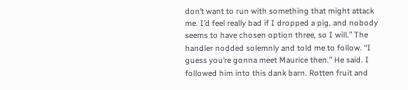don’t want to run with something that might attack me. I’d feel really bad if I dropped a pig, and nobody seems to have chosen option three, so I will.” The handler nodded solemnly and told me to follow. “I guess you’re gonna meet Maurice then.” He said. I followed him into this dank barn. Rotten fruit and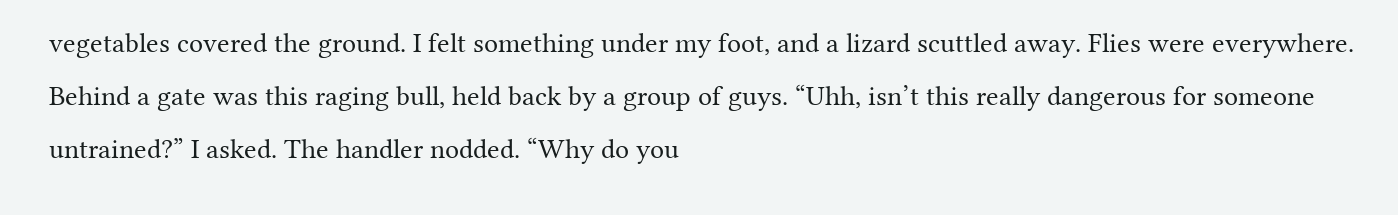vegetables covered the ground. I felt something under my foot, and a lizard scuttled away. Flies were everywhere. Behind a gate was this raging bull, held back by a group of guys. “Uhh, isn’t this really dangerous for someone untrained?” I asked. The handler nodded. “Why do you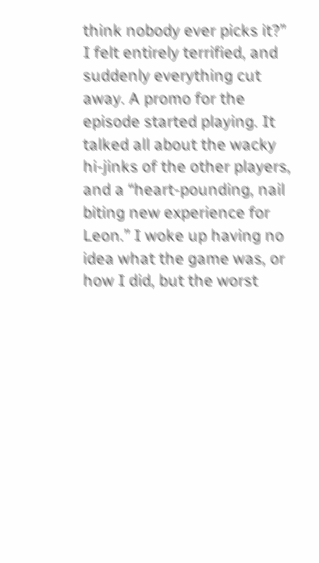think nobody ever picks it?” I felt entirely terrified, and suddenly everything cut away. A promo for the episode started playing. It talked all about the wacky hi-jinks of the other players, and a “heart-pounding, nail biting new experience for Leon.” I woke up having no idea what the game was, or how I did, but the worst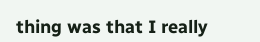thing was that I really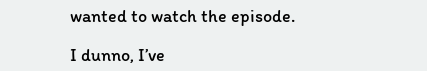wanted to watch the episode.

I dunno, I’ve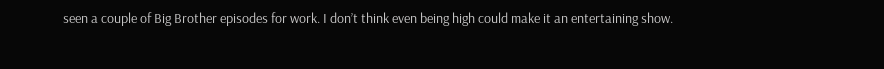seen a couple of Big Brother episodes for work. I don’t think even being high could make it an entertaining show.